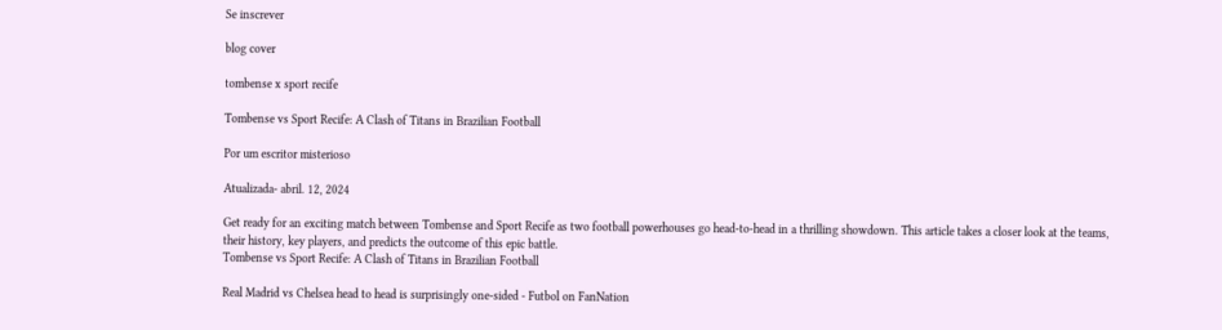Se inscrever

blog cover

tombense x sport recife

Tombense vs Sport Recife: A Clash of Titans in Brazilian Football

Por um escritor misterioso

Atualizada- abril. 12, 2024

Get ready for an exciting match between Tombense and Sport Recife as two football powerhouses go head-to-head in a thrilling showdown. This article takes a closer look at the teams, their history, key players, and predicts the outcome of this epic battle.
Tombense vs Sport Recife: A Clash of Titans in Brazilian Football

Real Madrid vs Chelsea head to head is surprisingly one-sided - Futbol on FanNation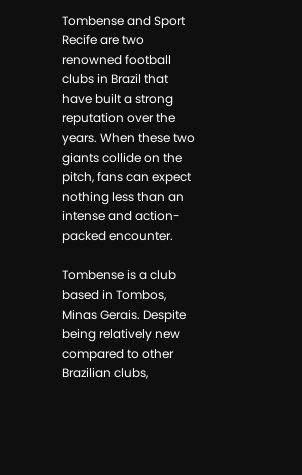Tombense and Sport Recife are two renowned football clubs in Brazil that have built a strong reputation over the years. When these two giants collide on the pitch, fans can expect nothing less than an intense and action-packed encounter.

Tombense is a club based in Tombos, Minas Gerais. Despite being relatively new compared to other Brazilian clubs,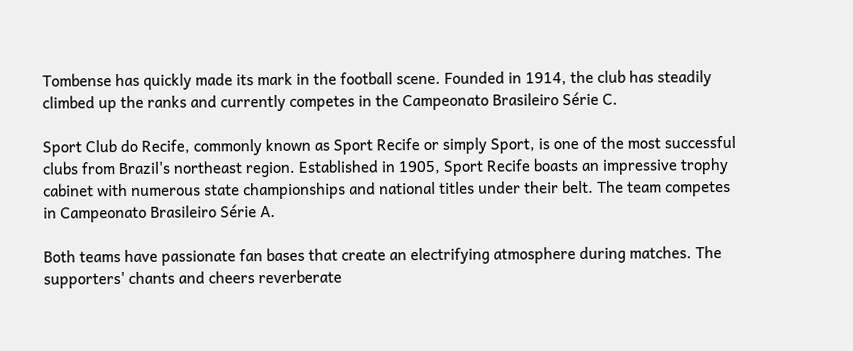Tombense has quickly made its mark in the football scene. Founded in 1914, the club has steadily climbed up the ranks and currently competes in the Campeonato Brasileiro Série C.

Sport Club do Recife, commonly known as Sport Recife or simply Sport, is one of the most successful clubs from Brazil's northeast region. Established in 1905, Sport Recife boasts an impressive trophy cabinet with numerous state championships and national titles under their belt. The team competes in Campeonato Brasileiro Série A.

Both teams have passionate fan bases that create an electrifying atmosphere during matches. The supporters' chants and cheers reverberate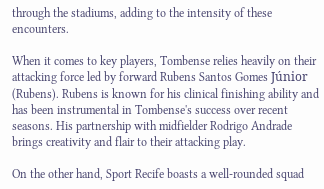through the stadiums, adding to the intensity of these encounters.

When it comes to key players, Tombense relies heavily on their attacking force led by forward Rubens Santos Gomes Júnior (Rubens). Rubens is known for his clinical finishing ability and has been instrumental in Tombense's success over recent seasons. His partnership with midfielder Rodrigo Andrade brings creativity and flair to their attacking play.

On the other hand, Sport Recife boasts a well-rounded squad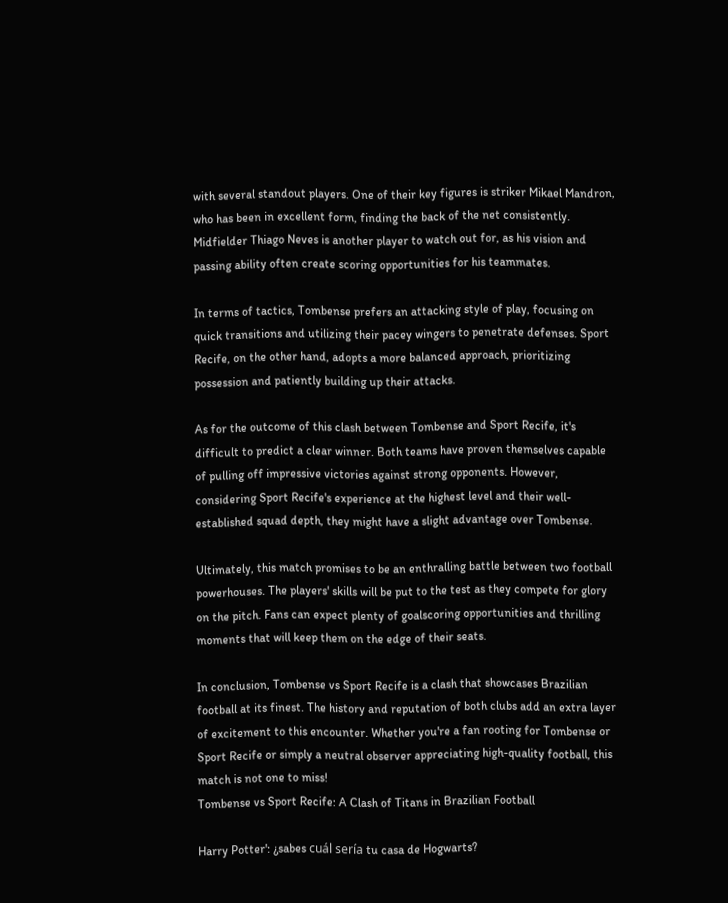with several standout players. One of their key figures is striker Mikael Mandron, who has been in excellent form, finding the back of the net consistently. Midfielder Thiago Neves is another player to watch out for, as his vision and passing ability often create scoring opportunities for his teammates.

In terms of tactics, Tombense prefers an attacking style of play, focusing on quick transitions and utilizing their pacey wingers to penetrate defenses. Sport Recife, on the other hand, adopts a more balanced approach, prioritizing possession and patiently building up their attacks.

As for the outcome of this clash between Tombense and Sport Recife, it's difficult to predict a clear winner. Both teams have proven themselves capable of pulling off impressive victories against strong opponents. However, considering Sport Recife's experience at the highest level and their well-established squad depth, they might have a slight advantage over Tombense.

Ultimately, this match promises to be an enthralling battle between two football powerhouses. The players' skills will be put to the test as they compete for glory on the pitch. Fans can expect plenty of goalscoring opportunities and thrilling moments that will keep them on the edge of their seats.

In conclusion, Tombense vs Sport Recife is a clash that showcases Brazilian football at its finest. The history and reputation of both clubs add an extra layer of excitement to this encounter. Whether you're a fan rooting for Tombense or Sport Recife or simply a neutral observer appreciating high-quality football, this match is not one to miss!
Tombense vs Sport Recife: A Clash of Titans in Brazilian Football

Harry Potter': ¿sabes cuál sería tu casa de Hogwarts?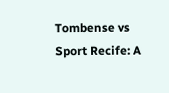Tombense vs Sport Recife: A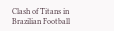Clash of Titans in Brazilian Football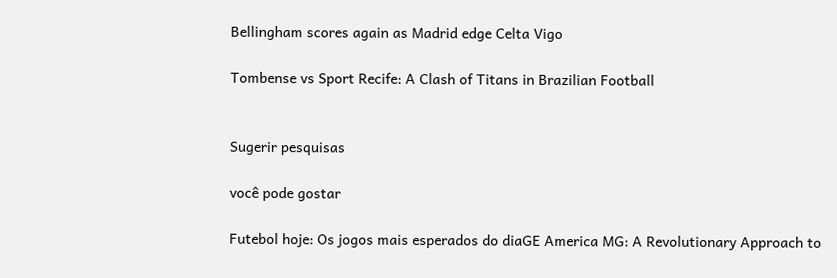Bellingham scores again as Madrid edge Celta Vigo

Tombense vs Sport Recife: A Clash of Titans in Brazilian Football


Sugerir pesquisas

você pode gostar

Futebol hoje: Os jogos mais esperados do diaGE America MG: A Revolutionary Approach to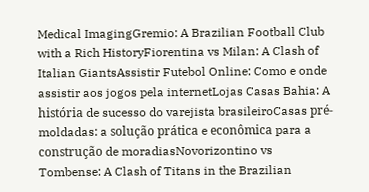Medical ImagingGremio: A Brazilian Football Club with a Rich HistoryFiorentina vs Milan: A Clash of Italian GiantsAssistir Futebol Online: Como e onde assistir aos jogos pela internetLojas Casas Bahia: A história de sucesso do varejista brasileiroCasas pré-moldadas: a solução prática e econômica para a construção de moradiasNovorizontino vs Tombense: A Clash of Titans in the Brazilian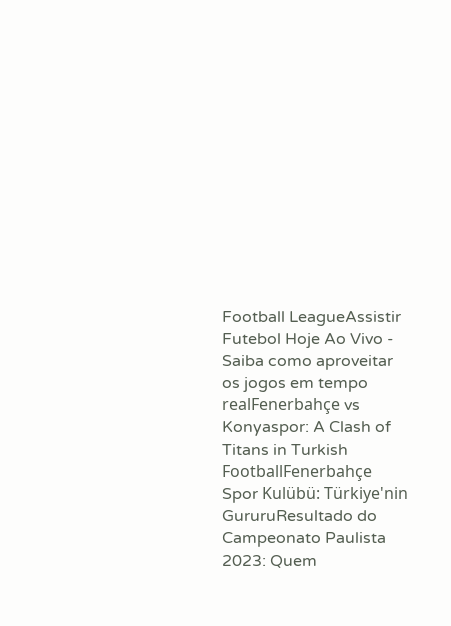Football LeagueAssistir Futebol Hoje Ao Vivo - Saiba como aproveitar os jogos em tempo realFenerbahçe vs Konyaspor: A Clash of Titans in Turkish FootballFenerbahçe Spor Kulübü: Türkiye'nin GururuResultado do Campeonato Paulista 2023: Quem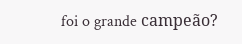foi o grande campeão?